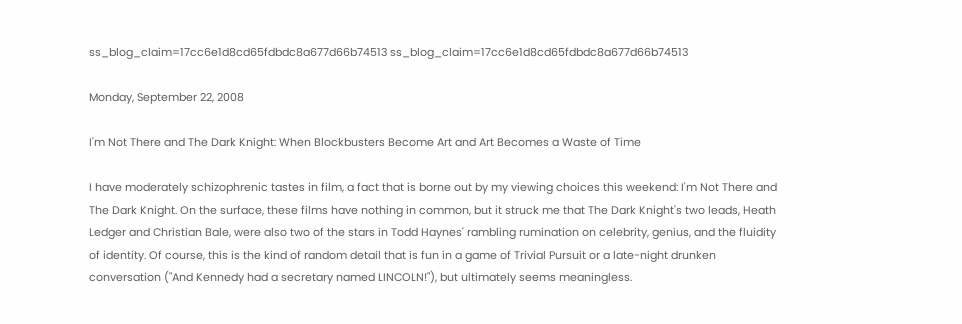ss_blog_claim=17cc6e1d8cd65fdbdc8a677d66b74513 ss_blog_claim=17cc6e1d8cd65fdbdc8a677d66b74513

Monday, September 22, 2008

I'm Not There and The Dark Knight: When Blockbusters Become Art and Art Becomes a Waste of Time

I have moderately schizophrenic tastes in film, a fact that is borne out by my viewing choices this weekend: I'm Not There and The Dark Knight. On the surface, these films have nothing in common, but it struck me that The Dark Knight's two leads, Heath Ledger and Christian Bale, were also two of the stars in Todd Haynes' rambling rumination on celebrity, genius, and the fluidity of identity. Of course, this is the kind of random detail that is fun in a game of Trivial Pursuit or a late-night drunken conversation ("And Kennedy had a secretary named LINCOLN!"), but ultimately seems meaningless.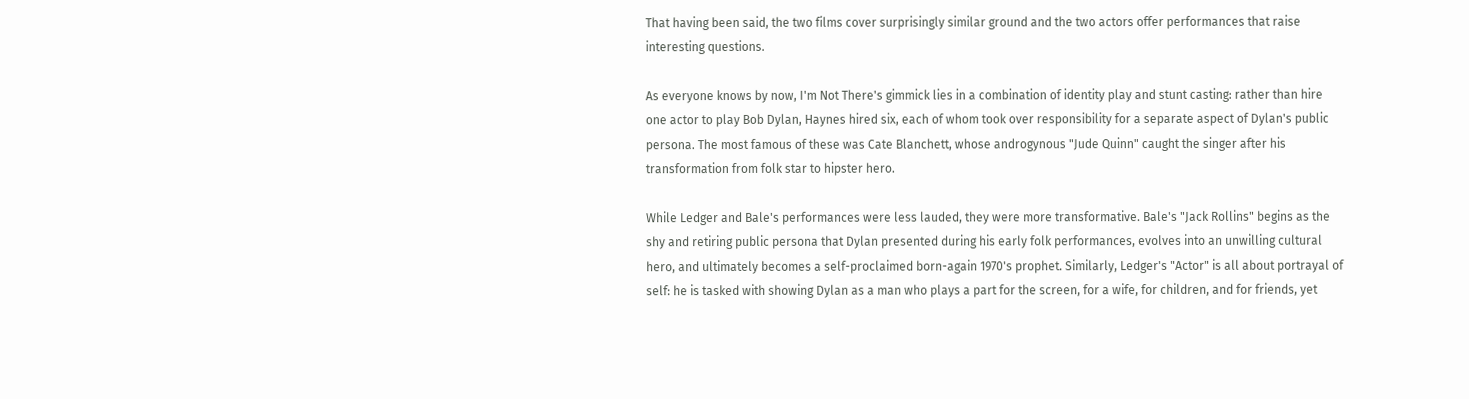That having been said, the two films cover surprisingly similar ground and the two actors offer performances that raise interesting questions.

As everyone knows by now, I'm Not There's gimmick lies in a combination of identity play and stunt casting: rather than hire one actor to play Bob Dylan, Haynes hired six, each of whom took over responsibility for a separate aspect of Dylan's public persona. The most famous of these was Cate Blanchett, whose androgynous "Jude Quinn" caught the singer after his transformation from folk star to hipster hero.

While Ledger and Bale's performances were less lauded, they were more transformative. Bale's "Jack Rollins" begins as the shy and retiring public persona that Dylan presented during his early folk performances, evolves into an unwilling cultural hero, and ultimately becomes a self-proclaimed born-again 1970's prophet. Similarly, Ledger's "Actor" is all about portrayal of self: he is tasked with showing Dylan as a man who plays a part for the screen, for a wife, for children, and for friends, yet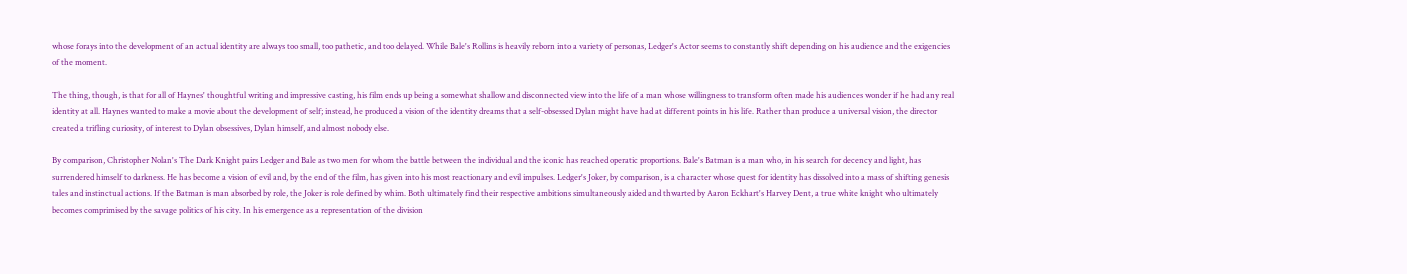whose forays into the development of an actual identity are always too small, too pathetic, and too delayed. While Bale's Rollins is heavily reborn into a variety of personas, Ledger's Actor seems to constantly shift depending on his audience and the exigencies of the moment.

The thing, though, is that for all of Haynes' thoughtful writing and impressive casting, his film ends up being a somewhat shallow and disconnected view into the life of a man whose willingness to transform often made his audiences wonder if he had any real identity at all. Haynes wanted to make a movie about the development of self; instead, he produced a vision of the identity dreams that a self-obsessed Dylan might have had at different points in his life. Rather than produce a universal vision, the director created a trifling curiosity, of interest to Dylan obsessives, Dylan himself, and almost nobody else.

By comparison, Christopher Nolan's The Dark Knight pairs Ledger and Bale as two men for whom the battle between the individual and the iconic has reached operatic proportions. Bale's Batman is a man who, in his search for decency and light, has surrendered himself to darkness. He has become a vision of evil and, by the end of the film, has given into his most reactionary and evil impulses. Ledger's Joker, by comparison, is a character whose quest for identity has dissolved into a mass of shifting genesis tales and instinctual actions. If the Batman is man absorbed by role, the Joker is role defined by whim. Both ultimately find their respective ambitions simultaneously aided and thwarted by Aaron Eckhart's Harvey Dent, a true white knight who ultimately becomes comprimised by the savage politics of his city. In his emergence as a representation of the division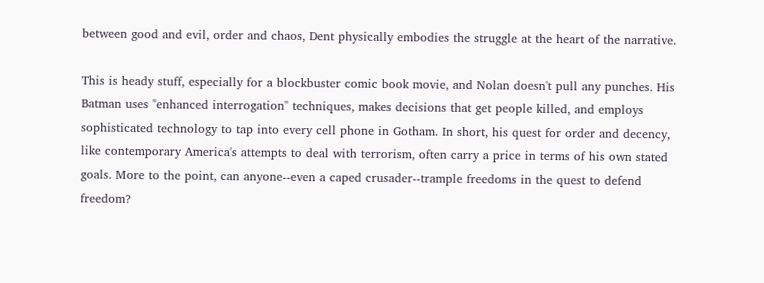between good and evil, order and chaos, Dent physically embodies the struggle at the heart of the narrative.

This is heady stuff, especially for a blockbuster comic book movie, and Nolan doesn't pull any punches. His Batman uses "enhanced interrogation" techniques, makes decisions that get people killed, and employs sophisticated technology to tap into every cell phone in Gotham. In short, his quest for order and decency, like contemporary America's attempts to deal with terrorism, often carry a price in terms of his own stated goals. More to the point, can anyone--even a caped crusader--trample freedoms in the quest to defend freedom?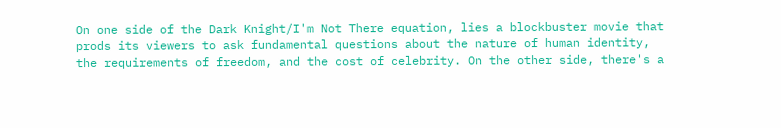On one side of the Dark Knight/I'm Not There equation, lies a blockbuster movie that prods its viewers to ask fundamental questions about the nature of human identity, the requirements of freedom, and the cost of celebrity. On the other side, there's a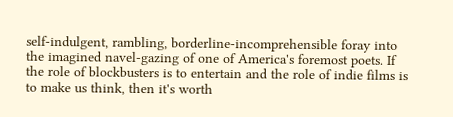self-indulgent, rambling, borderline-incomprehensible foray into the imagined navel-gazing of one of America's foremost poets. If the role of blockbusters is to entertain and the role of indie films is to make us think, then it's worth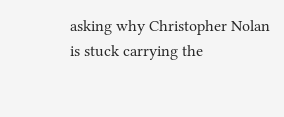asking why Christopher Nolan is stuck carrying the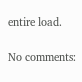entire load.

No comments: